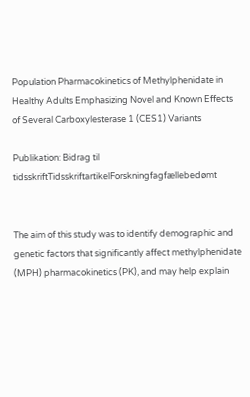Population Pharmacokinetics of Methylphenidate in Healthy Adults Emphasizing Novel and Known Effects of Several Carboxylesterase 1 (CES1) Variants

Publikation: Bidrag til tidsskriftTidsskriftartikelForskningfagfællebedømt


The aim of this study was to identify demographic and genetic factors that significantly affect methylphenidate (MPH) pharmacokinetics (PK), and may help explain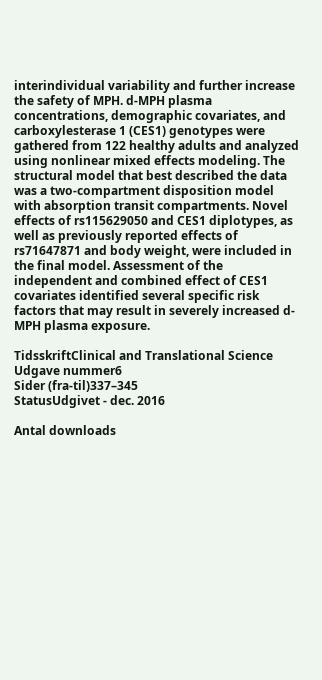interindividual variability and further increase the safety of MPH. d-MPH plasma concentrations, demographic covariates, and carboxylesterase 1 (CES1) genotypes were gathered from 122 healthy adults and analyzed using nonlinear mixed effects modeling. The structural model that best described the data was a two-compartment disposition model with absorption transit compartments. Novel effects of rs115629050 and CES1 diplotypes, as well as previously reported effects of rs71647871 and body weight, were included in the final model. Assessment of the independent and combined effect of CES1 covariates identified several specific risk factors that may result in severely increased d-MPH plasma exposure.

TidsskriftClinical and Translational Science
Udgave nummer6
Sider (fra-til)337–345
StatusUdgivet - dec. 2016

Antal downloads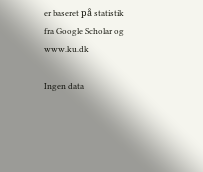er baseret på statistik fra Google Scholar og www.ku.dk

Ingen data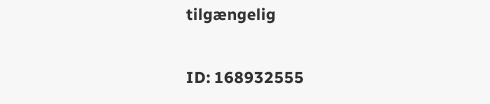tilgængelig

ID: 168932555